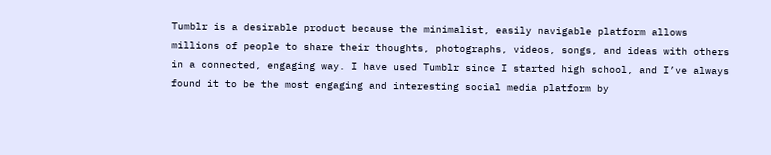Tumblr is a desirable product because the minimalist, easily navigable platform allows millions of people to share their thoughts, photographs, videos, songs, and ideas with others in a connected, engaging way. I have used Tumblr since I started high school, and I’ve always found it to be the most engaging and interesting social media platform by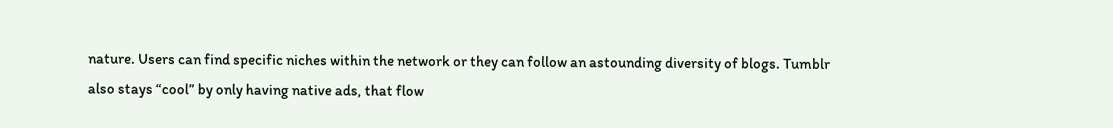nature. Users can find specific niches within the network or they can follow an astounding diversity of blogs. Tumblr also stays “cool” by only having native ads, that flow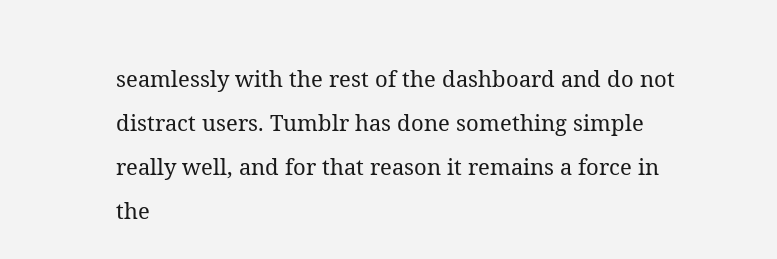seamlessly with the rest of the dashboard and do not distract users. Tumblr has done something simple really well, and for that reason it remains a force in the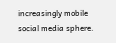increasingly mobile social media sphere.